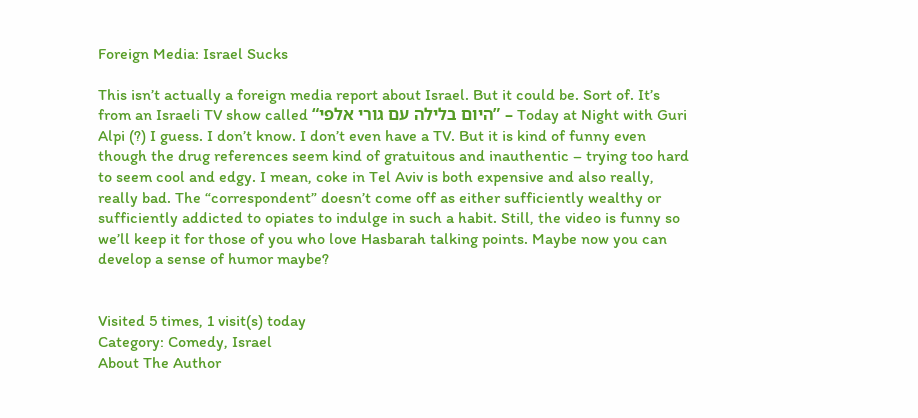Foreign Media: Israel Sucks

This isn’t actually a foreign media report about Israel. But it could be. Sort of. It’s from an Israeli TV show called “היום בלילה עם גורי אלפי” – Today at Night with Guri Alpi (?) I guess. I don’t know. I don’t even have a TV. But it is kind of funny even though the drug references seem kind of gratuitous and inauthentic – trying too hard to seem cool and edgy. I mean, coke in Tel Aviv is both expensive and also really, really bad. The “correspondent” doesn’t come off as either sufficiently wealthy or sufficiently addicted to opiates to indulge in such a habit. Still, the video is funny so we’ll keep it for those of you who love Hasbarah talking points. Maybe now you can develop a sense of humor maybe?


Visited 5 times, 1 visit(s) today
Category: Comedy, Israel
About The Author